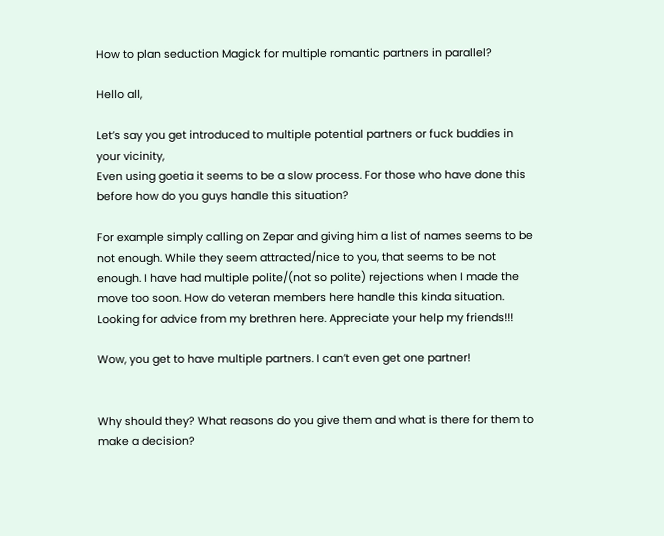How to plan seduction Magick for multiple romantic partners in parallel?

Hello all,

Let’s say you get introduced to multiple potential partners or fuck buddies in your vicinity,
Even using goetia it seems to be a slow process. For those who have done this before how do you guys handle this situation?

For example simply calling on Zepar and giving him a list of names seems to be not enough. While they seem attracted/nice to you, that seems to be not enough. I have had multiple polite/(not so polite) rejections when I made the move too soon. How do veteran members here handle this kinda situation. Looking for advice from my brethren here. Appreciate your help my friends!!!

Wow, you get to have multiple partners. I can’t even get one partner!


Why should they? What reasons do you give them and what is there for them to make a decision?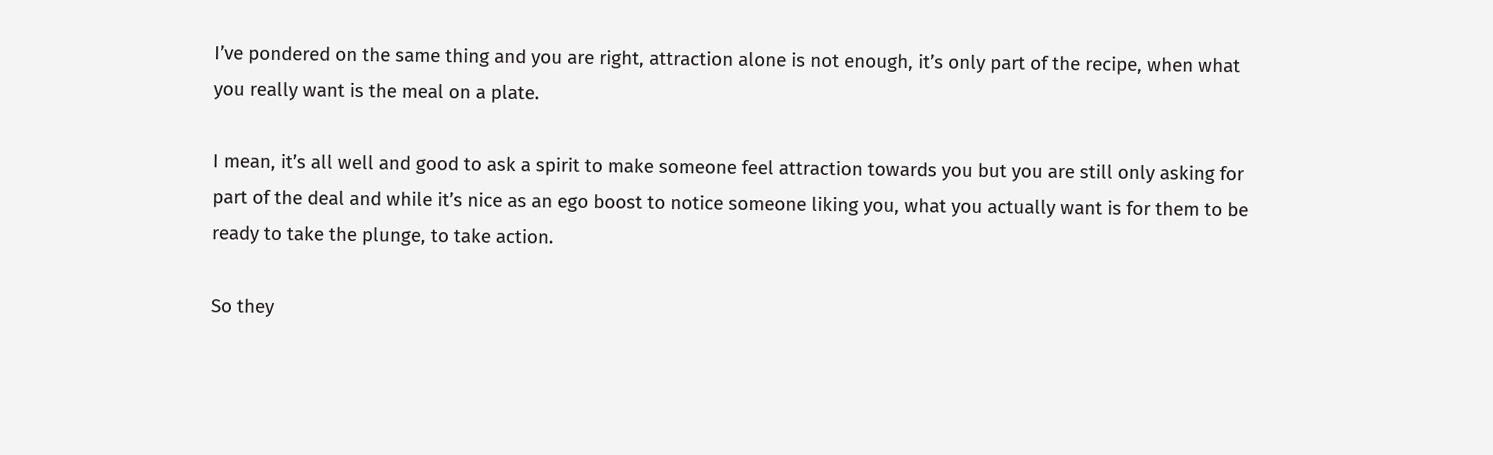I’ve pondered on the same thing and you are right, attraction alone is not enough, it’s only part of the recipe, when what you really want is the meal on a plate.

I mean, it’s all well and good to ask a spirit to make someone feel attraction towards you but you are still only asking for part of the deal and while it’s nice as an ego boost to notice someone liking you, what you actually want is for them to be ready to take the plunge, to take action.

So they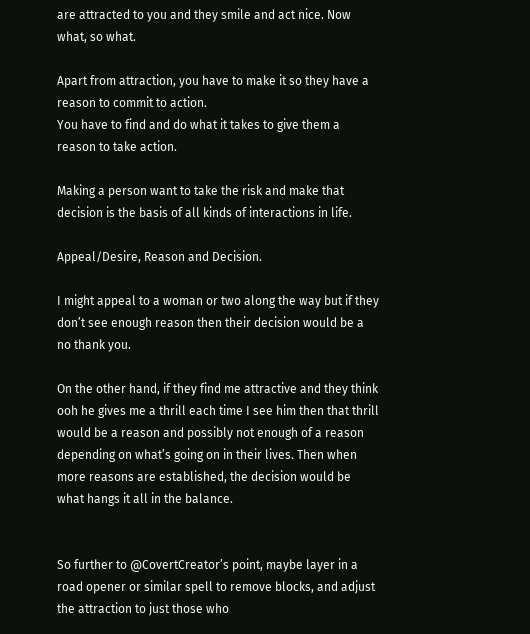are attracted to you and they smile and act nice. Now what, so what.

Apart from attraction, you have to make it so they have a reason to commit to action.
You have to find and do what it takes to give them a reason to take action.

Making a person want to take the risk and make that decision is the basis of all kinds of interactions in life.

Appeal/Desire, Reason and Decision.

I might appeal to a woman or two along the way but if they don’t see enough reason then their decision would be a no thank you.

On the other hand, if they find me attractive and they think ooh he gives me a thrill each time I see him then that thrill would be a reason and possibly not enough of a reason depending on what’s going on in their lives. Then when more reasons are established, the decision would be what hangs it all in the balance.


So further to @CovertCreator’s point, maybe layer in a road opener or similar spell to remove blocks, and adjust the attraction to just those who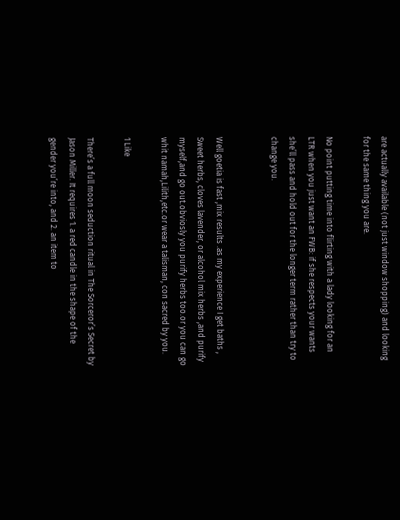are actually available (not just window shopping) and looking for the same thing you are.

No point putting time into flirting with a lady looking for an LTR when you just want an FWB: if she respects your wants she’ll pass and hold out for the longer term rather than try to change you.


Well goetia is fast ,mix results .as my experience I get baths , Sweet herbs, cloves lavender, or alcohol mix herbs ,and purify myself,and go out.obviosly you purify herbs too.or you can go whit namah,Lilith,etc.or wear a talisman, con sacred by you.

1 Like

There’s a full moon seduction ritual in The Sorceror’s Secret by Jason Miller. It requires 1. a red candle in the shape of the gender you’re into, and 2. an item to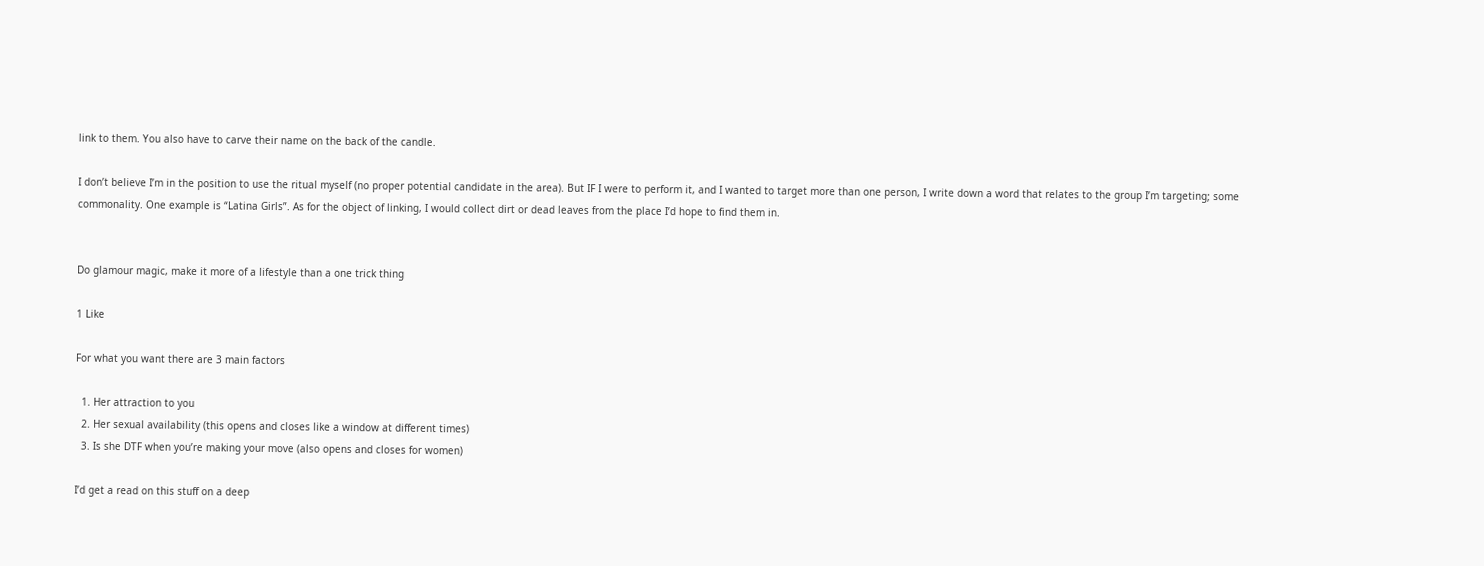link to them. You also have to carve their name on the back of the candle.

I don’t believe I’m in the position to use the ritual myself (no proper potential candidate in the area). But IF I were to perform it, and I wanted to target more than one person, I write down a word that relates to the group I’m targeting; some commonality. One example is “Latina Girls”. As for the object of linking, I would collect dirt or dead leaves from the place I’d hope to find them in.


Do glamour magic, make it more of a lifestyle than a one trick thing

1 Like

For what you want there are 3 main factors

  1. Her attraction to you
  2. Her sexual availability (this opens and closes like a window at different times)
  3. Is she DTF when you’re making your move (also opens and closes for women)

I’d get a read on this stuff on a deep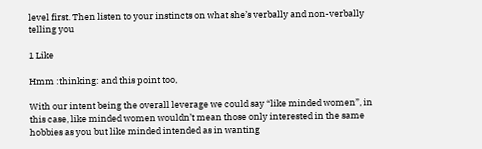level first. Then listen to your instincts on what she’s verbally and non-verbally telling you

1 Like

Hmm :thinking: and this point too,

With our intent being the overall leverage we could say “like minded women”, in this case, like minded women wouldn’t mean those only interested in the same hobbies as you but like minded intended as in wanting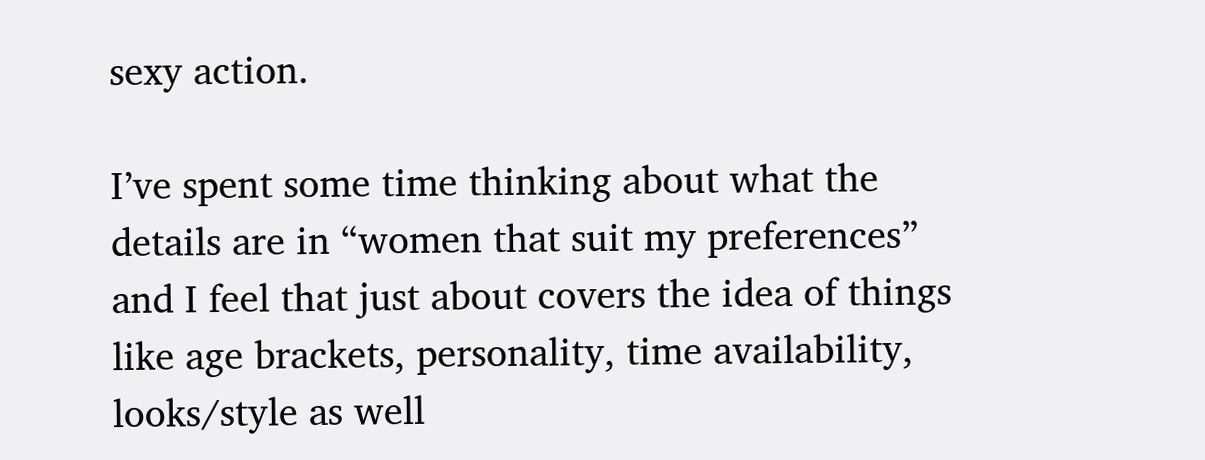sexy action.

I’ve spent some time thinking about what the details are in “women that suit my preferences” and I feel that just about covers the idea of things like age brackets, personality, time availability, looks/style as well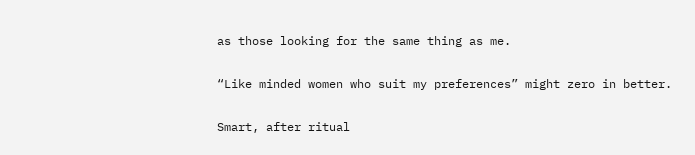as those looking for the same thing as me.

“Like minded women who suit my preferences” might zero in better.

Smart, after ritual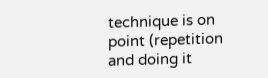technique is on point (repetition and doing it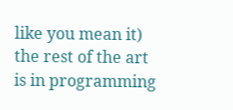like you mean it) the rest of the art is in programming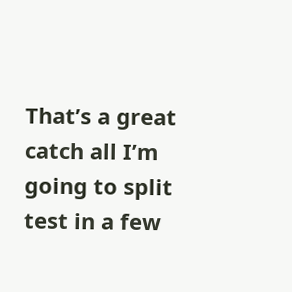That’s a great catch all I’m going to split test in a few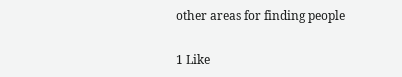other areas for finding people

1 Like